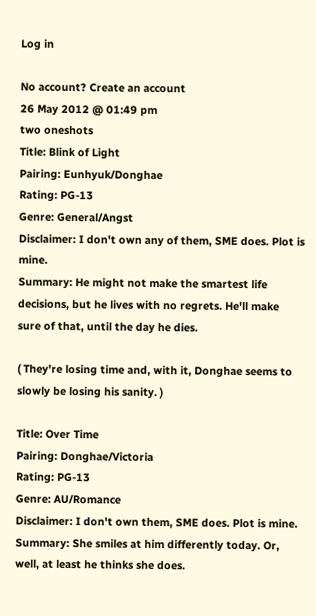Log in

No account? Create an account
26 May 2012 @ 01:49 pm
two oneshots
Title: Blink of Light
Pairing: Eunhyuk/Donghae
Rating: PG-13
Genre: General/Angst
Disclaimer: I don't own any of them, SME does. Plot is mine.
Summary: He might not make the smartest life decisions, but he lives with no regrets. He'll make sure of that, until the day he dies.

( They're losing time and, with it, Donghae seems to slowly be losing his sanity. )

Title: Over Time
Pairing: Donghae/Victoria
Rating: PG-13
Genre: AU/Romance
Disclaimer: I don't own them, SME does. Plot is mine.
Summary: She smiles at him differently today. Or, well, at least he thinks she does.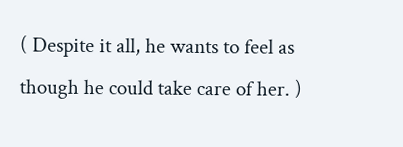( Despite it all, he wants to feel as though he could take care of her. )